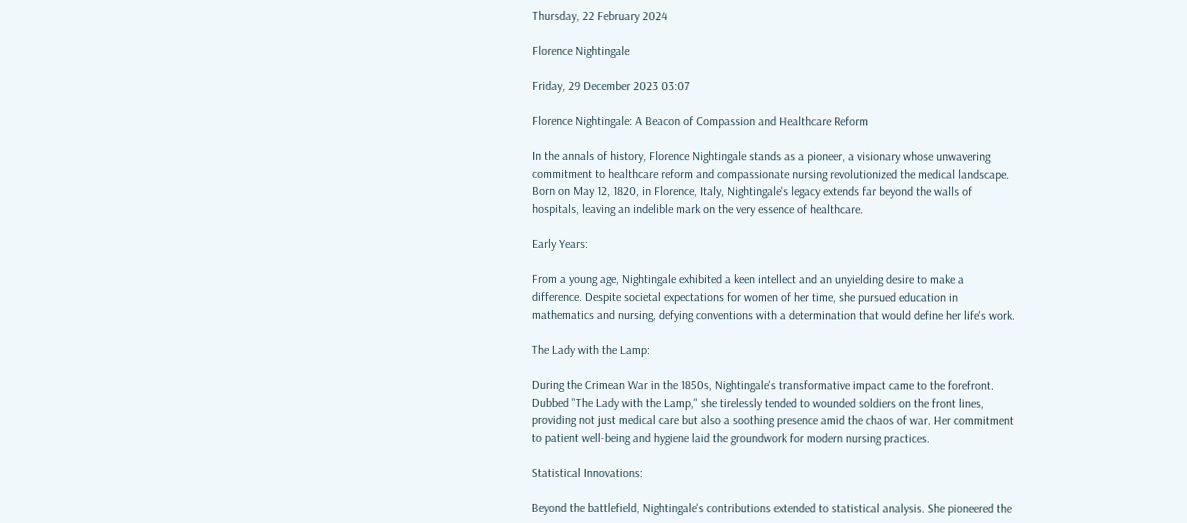Thursday, 22 February 2024

Florence Nightingale

Friday, 29 December 2023 03:07

Florence Nightingale: A Beacon of Compassion and Healthcare Reform

In the annals of history, Florence Nightingale stands as a pioneer, a visionary whose unwavering commitment to healthcare reform and compassionate nursing revolutionized the medical landscape. Born on May 12, 1820, in Florence, Italy, Nightingale's legacy extends far beyond the walls of hospitals, leaving an indelible mark on the very essence of healthcare.

Early Years:

From a young age, Nightingale exhibited a keen intellect and an unyielding desire to make a difference. Despite societal expectations for women of her time, she pursued education in mathematics and nursing, defying conventions with a determination that would define her life's work.

The Lady with the Lamp:

During the Crimean War in the 1850s, Nightingale's transformative impact came to the forefront. Dubbed "The Lady with the Lamp," she tirelessly tended to wounded soldiers on the front lines, providing not just medical care but also a soothing presence amid the chaos of war. Her commitment to patient well-being and hygiene laid the groundwork for modern nursing practices.

Statistical Innovations:

Beyond the battlefield, Nightingale's contributions extended to statistical analysis. She pioneered the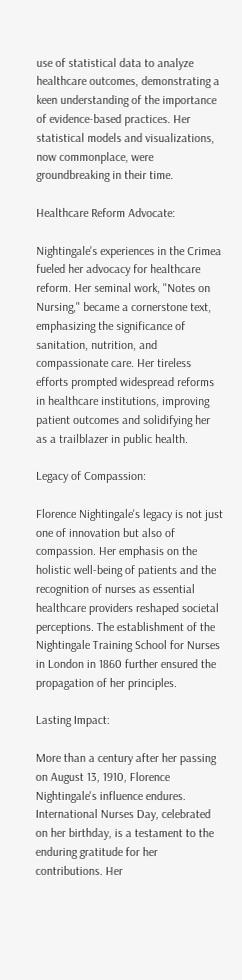use of statistical data to analyze healthcare outcomes, demonstrating a keen understanding of the importance of evidence-based practices. Her statistical models and visualizations, now commonplace, were groundbreaking in their time.

Healthcare Reform Advocate:

Nightingale's experiences in the Crimea fueled her advocacy for healthcare reform. Her seminal work, "Notes on Nursing," became a cornerstone text, emphasizing the significance of sanitation, nutrition, and compassionate care. Her tireless efforts prompted widespread reforms in healthcare institutions, improving patient outcomes and solidifying her as a trailblazer in public health.

Legacy of Compassion:

Florence Nightingale's legacy is not just one of innovation but also of compassion. Her emphasis on the holistic well-being of patients and the recognition of nurses as essential healthcare providers reshaped societal perceptions. The establishment of the Nightingale Training School for Nurses in London in 1860 further ensured the propagation of her principles.

Lasting Impact:

More than a century after her passing on August 13, 1910, Florence Nightingale's influence endures. International Nurses Day, celebrated on her birthday, is a testament to the enduring gratitude for her contributions. Her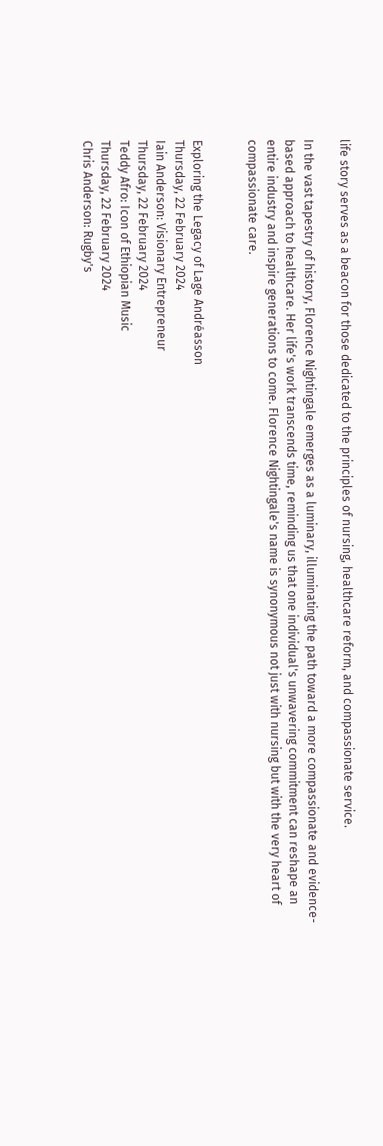life story serves as a beacon for those dedicated to the principles of nursing, healthcare reform, and compassionate service.

In the vast tapestry of history, Florence Nightingale emerges as a luminary, illuminating the path toward a more compassionate and evidence-based approach to healthcare. Her life's work transcends time, reminding us that one individual's unwavering commitment can reshape an entire industry and inspire generations to come. Florence Nightingale's name is synonymous not just with nursing but with the very heart of compassionate care.


Exploring the Legacy of Lage Andréasson
Thursday, 22 February 2024
Iain Anderson: Visionary Entrepreneur
Thursday, 22 February 2024
Teddy Afro: Icon of Ethiopian Music
Thursday, 22 February 2024
Chris Anderson: Rugby's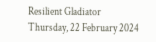Resilient Gladiator
Thursday, 22 February 2024